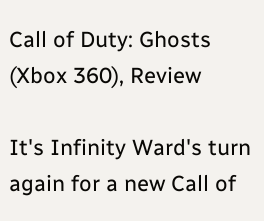Call of Duty: Ghosts (Xbox 360), Review

It's Infinity Ward's turn again for a new Call of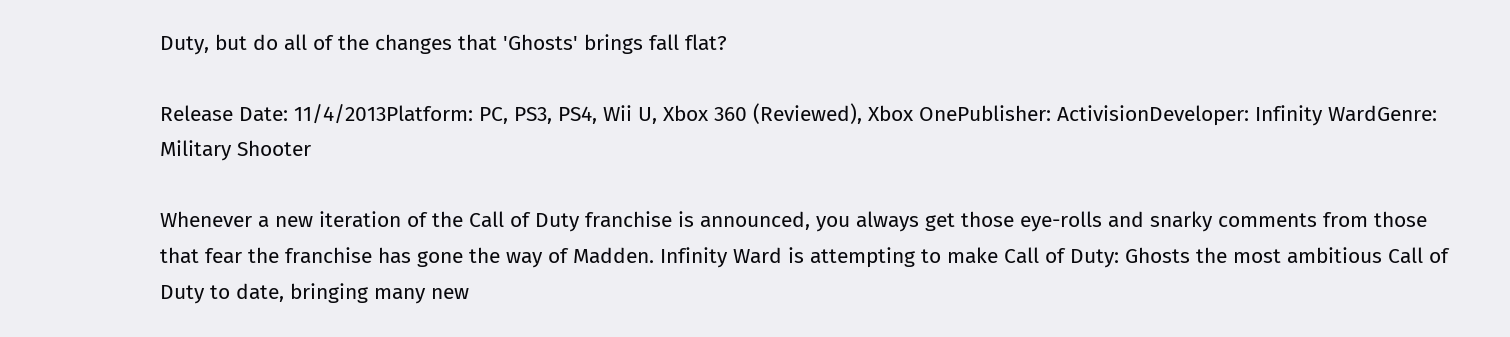Duty, but do all of the changes that 'Ghosts' brings fall flat?

Release Date: 11/4/2013Platform: PC, PS3, PS4, Wii U, Xbox 360 (Reviewed), Xbox OnePublisher: ActivisionDeveloper: Infinity WardGenre: Military Shooter

Whenever a new iteration of the Call of Duty franchise is announced, you always get those eye-rolls and snarky comments from those that fear the franchise has gone the way of Madden. Infinity Ward is attempting to make Call of Duty: Ghosts the most ambitious Call of Duty to date, bringing many new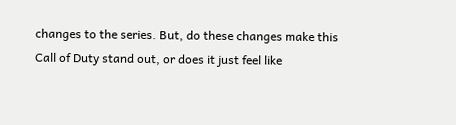changes to the series. But, do these changes make this Call of Duty stand out, or does it just feel like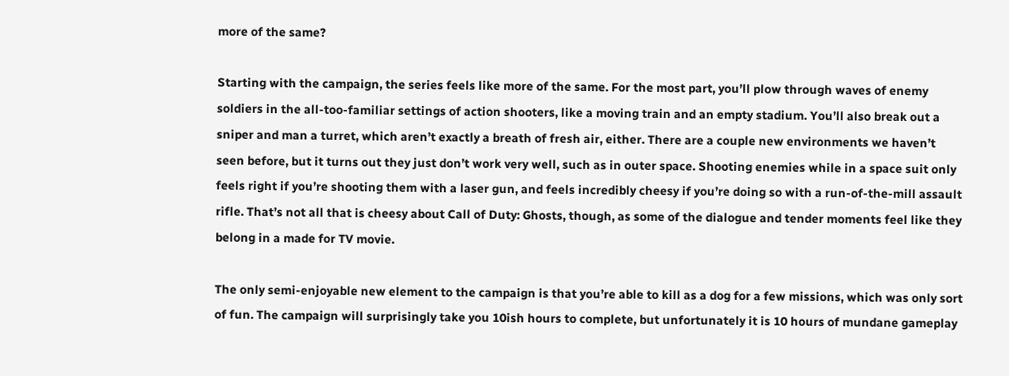more of the same?

Starting with the campaign, the series feels like more of the same. For the most part, you’ll plow through waves of enemy soldiers in the all-too-familiar settings of action shooters, like a moving train and an empty stadium. You’ll also break out a sniper and man a turret, which aren’t exactly a breath of fresh air, either. There are a couple new environments we haven’t seen before, but it turns out they just don’t work very well, such as in outer space. Shooting enemies while in a space suit only feels right if you’re shooting them with a laser gun, and feels incredibly cheesy if you’re doing so with a run-of-the-mill assault rifle. That’s not all that is cheesy about Call of Duty: Ghosts, though, as some of the dialogue and tender moments feel like they belong in a made for TV movie.

The only semi-enjoyable new element to the campaign is that you’re able to kill as a dog for a few missions, which was only sort of fun. The campaign will surprisingly take you 10ish hours to complete, but unfortunately it is 10 hours of mundane gameplay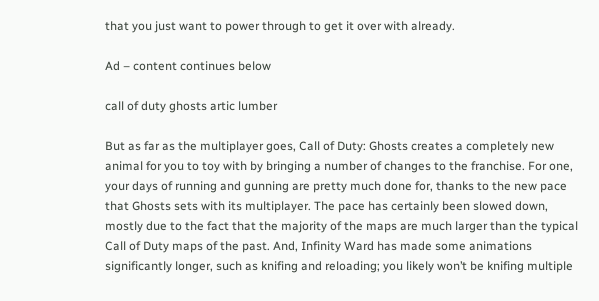that you just want to power through to get it over with already.

Ad – content continues below

call of duty ghosts artic lumber

But as far as the multiplayer goes, Call of Duty: Ghosts creates a completely new animal for you to toy with by bringing a number of changes to the franchise. For one, your days of running and gunning are pretty much done for, thanks to the new pace that Ghosts sets with its multiplayer. The pace has certainly been slowed down, mostly due to the fact that the majority of the maps are much larger than the typical Call of Duty maps of the past. And, Infinity Ward has made some animations significantly longer, such as knifing and reloading; you likely won’t be knifing multiple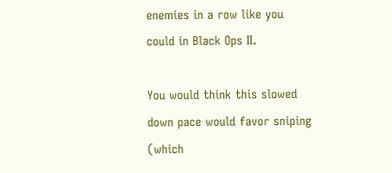enemies in a row like you could in Black Ops II.

You would think this slowed down pace would favor sniping (which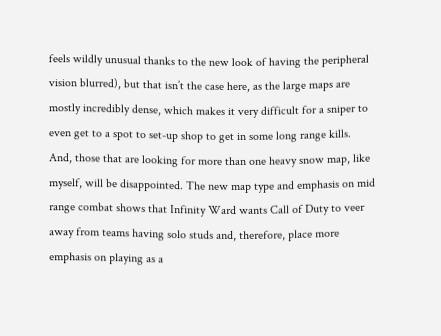feels wildly unusual thanks to the new look of having the peripheral vision blurred), but that isn’t the case here, as the large maps are mostly incredibly dense, which makes it very difficult for a sniper to even get to a spot to set-up shop to get in some long range kills. And, those that are looking for more than one heavy snow map, like myself, will be disappointed. The new map type and emphasis on mid range combat shows that Infinity Ward wants Call of Duty to veer away from teams having solo studs and, therefore, place more emphasis on playing as a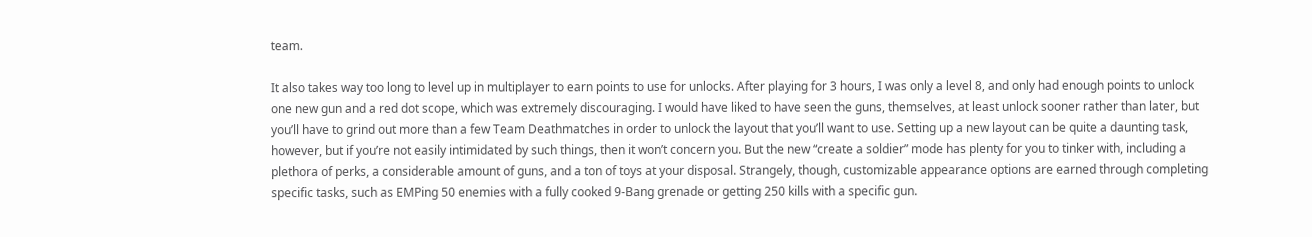team.

It also takes way too long to level up in multiplayer to earn points to use for unlocks. After playing for 3 hours, I was only a level 8, and only had enough points to unlock one new gun and a red dot scope, which was extremely discouraging. I would have liked to have seen the guns, themselves, at least unlock sooner rather than later, but you’ll have to grind out more than a few Team Deathmatches in order to unlock the layout that you’ll want to use. Setting up a new layout can be quite a daunting task, however, but if you’re not easily intimidated by such things, then it won’t concern you. But the new “create a soldier” mode has plenty for you to tinker with, including a plethora of perks, a considerable amount of guns, and a ton of toys at your disposal. Strangely, though, customizable appearance options are earned through completing specific tasks, such as EMPing 50 enemies with a fully cooked 9-Bang grenade or getting 250 kills with a specific gun.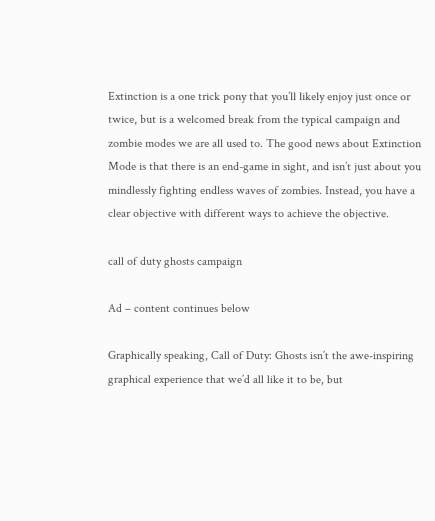Extinction is a one trick pony that you’ll likely enjoy just once or twice, but is a welcomed break from the typical campaign and zombie modes we are all used to. The good news about Extinction Mode is that there is an end-game in sight, and isn’t just about you mindlessly fighting endless waves of zombies. Instead, you have a clear objective with different ways to achieve the objective.

call of duty ghosts campaign

Ad – content continues below

Graphically speaking, Call of Duty: Ghosts isn’t the awe-inspiring graphical experience that we’d all like it to be, but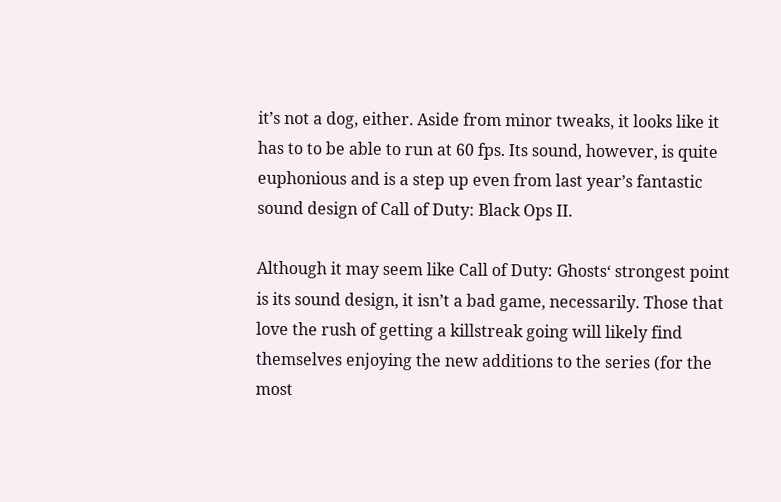it’s not a dog, either. Aside from minor tweaks, it looks like it has to to be able to run at 60 fps. Its sound, however, is quite euphonious and is a step up even from last year’s fantastic sound design of Call of Duty: Black Ops II.

Although it may seem like Call of Duty: Ghosts‘ strongest point is its sound design, it isn’t a bad game, necessarily. Those that love the rush of getting a killstreak going will likely find themselves enjoying the new additions to the series (for the most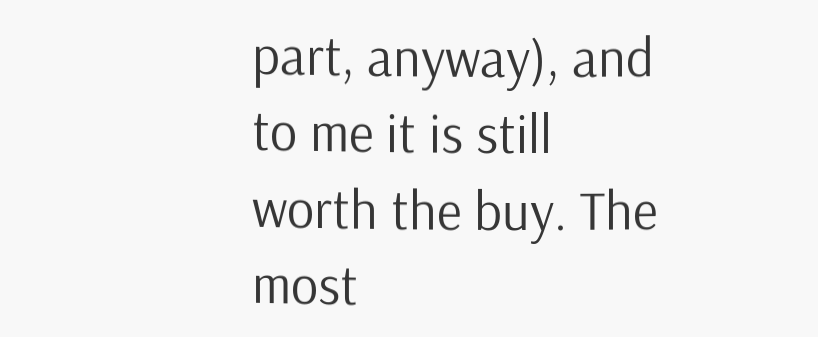part, anyway), and to me it is still worth the buy. The most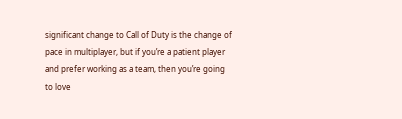significant change to Call of Duty is the change of pace in multiplayer, but if you’re a patient player and prefer working as a team, then you’re going to love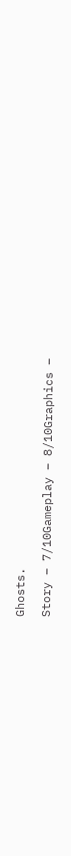Ghosts.

Story – 7/10Gameplay – 8/10Graphics –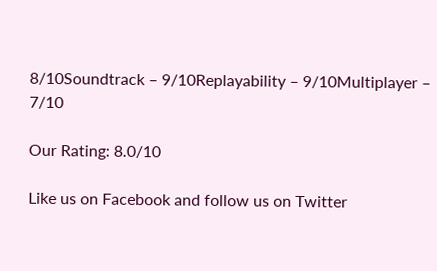8/10Soundtrack – 9/10Replayability – 9/10Multiplayer – 7/10

Our Rating: 8.0/10

Like us on Facebook and follow us on Twitter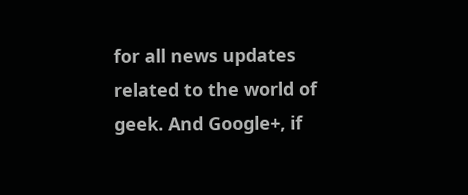for all news updates related to the world of geek. And Google+, if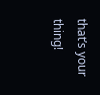that’s your thing!